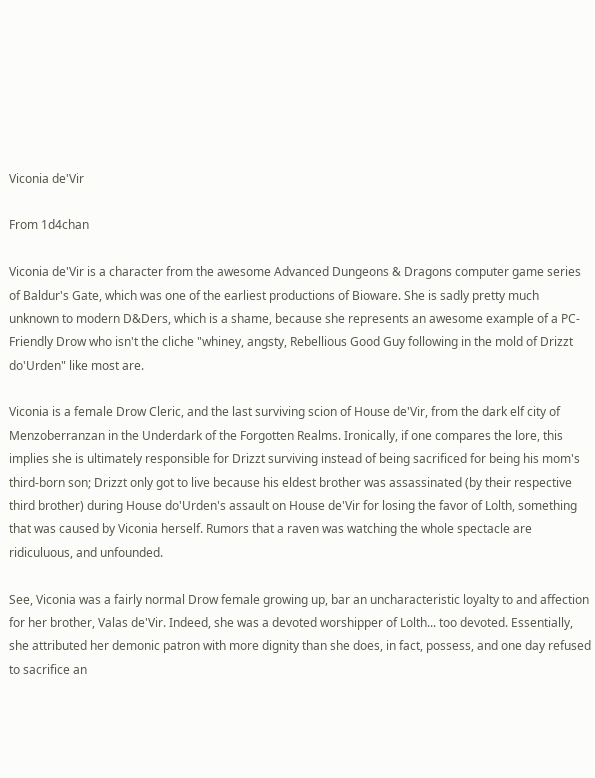Viconia de'Vir

From 1d4chan

Viconia de'Vir is a character from the awesome Advanced Dungeons & Dragons computer game series of Baldur's Gate, which was one of the earliest productions of Bioware. She is sadly pretty much unknown to modern D&Ders, which is a shame, because she represents an awesome example of a PC-Friendly Drow who isn't the cliche "whiney, angsty, Rebellious Good Guy following in the mold of Drizzt do'Urden" like most are.

Viconia is a female Drow Cleric, and the last surviving scion of House de'Vir, from the dark elf city of Menzoberranzan in the Underdark of the Forgotten Realms. Ironically, if one compares the lore, this implies she is ultimately responsible for Drizzt surviving instead of being sacrificed for being his mom's third-born son; Drizzt only got to live because his eldest brother was assassinated (by their respective third brother) during House do'Urden's assault on House de'Vir for losing the favor of Lolth, something that was caused by Viconia herself. Rumors that a raven was watching the whole spectacle are ridiculuous, and unfounded.

See, Viconia was a fairly normal Drow female growing up, bar an uncharacteristic loyalty to and affection for her brother, Valas de'Vir. Indeed, she was a devoted worshipper of Lolth... too devoted. Essentially, she attributed her demonic patron with more dignity than she does, in fact, possess, and one day refused to sacrifice an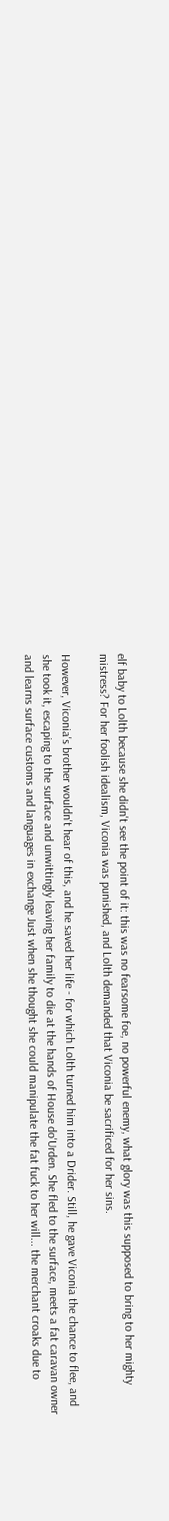elf baby to Lolth because she didn't see the point of it: this was no fearsome foe, no powerful enemy, what glory was this supposed to bring to her mighty mistress? For her foolish idealism, Viconia was punished, and Lolth demanded that Viconia be sacrificed for her sins.

However, Viconia's brother wouldn't hear of this, and he saved her life - for which Lolth turned him into a Drider. Still, he gave Viconia the chance to flee, and she took it, escaping to the surface and unwittingly leaving her family to die at the hands of House do'Urden. She fled to the surface, meets a fat caravan owner and learns surface customs and languages in exchange Just when she thought she could manipulate the fat fuck to her will... the merchant croaks due to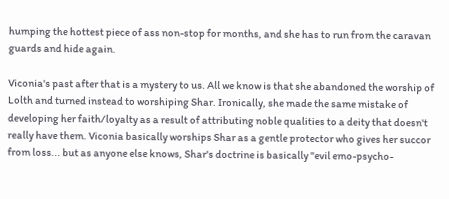humping the hottest piece of ass non-stop for months, and she has to run from the caravan guards and hide again.

Viconia's past after that is a mystery to us. All we know is that she abandoned the worship of Lolth and turned instead to worshiping Shar. Ironically, she made the same mistake of developing her faith/loyalty as a result of attributing noble qualities to a deity that doesn't really have them. Viconia basically worships Shar as a gentle protector who gives her succor from loss... but as anyone else knows, Shar's doctrine is basically "evil emo-psycho-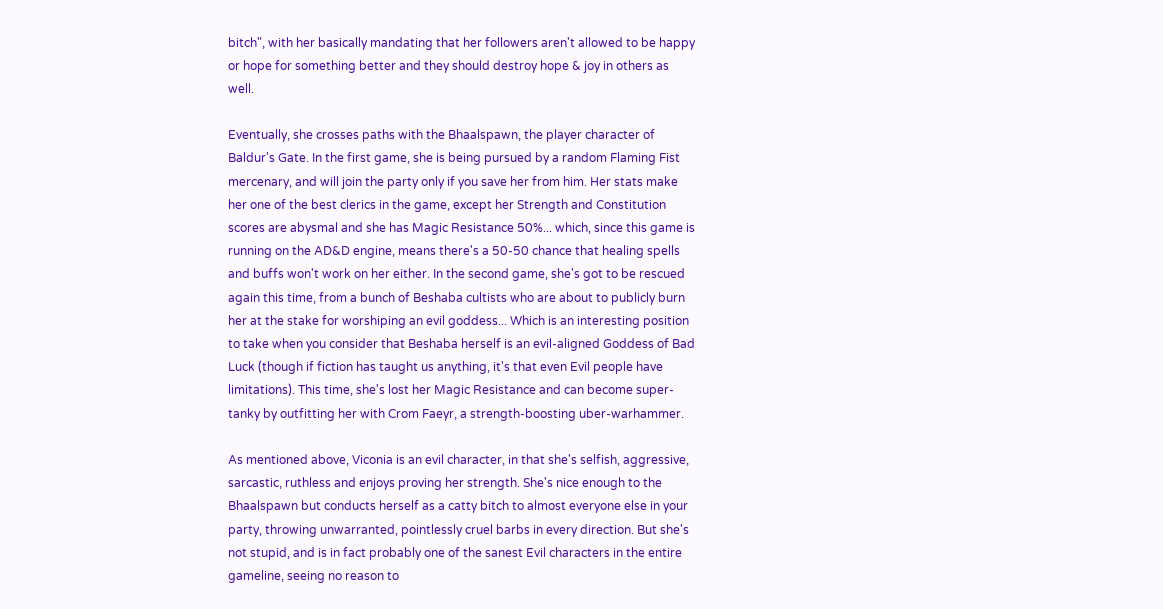bitch", with her basically mandating that her followers aren't allowed to be happy or hope for something better and they should destroy hope & joy in others as well.

Eventually, she crosses paths with the Bhaalspawn, the player character of Baldur's Gate. In the first game, she is being pursued by a random Flaming Fist mercenary, and will join the party only if you save her from him. Her stats make her one of the best clerics in the game, except her Strength and Constitution scores are abysmal and she has Magic Resistance 50%... which, since this game is running on the AD&D engine, means there's a 50-50 chance that healing spells and buffs won't work on her either. In the second game, she's got to be rescued again this time, from a bunch of Beshaba cultists who are about to publicly burn her at the stake for worshiping an evil goddess... Which is an interesting position to take when you consider that Beshaba herself is an evil-aligned Goddess of Bad Luck (though if fiction has taught us anything, it's that even Evil people have limitations). This time, she's lost her Magic Resistance and can become super-tanky by outfitting her with Crom Faeyr, a strength-boosting uber-warhammer.

As mentioned above, Viconia is an evil character, in that she's selfish, aggressive, sarcastic, ruthless and enjoys proving her strength. She's nice enough to the Bhaalspawn but conducts herself as a catty bitch to almost everyone else in your party, throwing unwarranted, pointlessly cruel barbs in every direction. But she's not stupid, and is in fact probably one of the sanest Evil characters in the entire gameline, seeing no reason to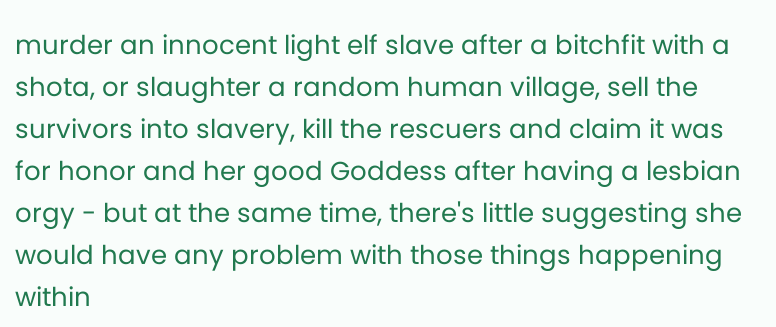murder an innocent light elf slave after a bitchfit with a shota, or slaughter a random human village, sell the survivors into slavery, kill the rescuers and claim it was for honor and her good Goddess after having a lesbian orgy - but at the same time, there's little suggesting she would have any problem with those things happening within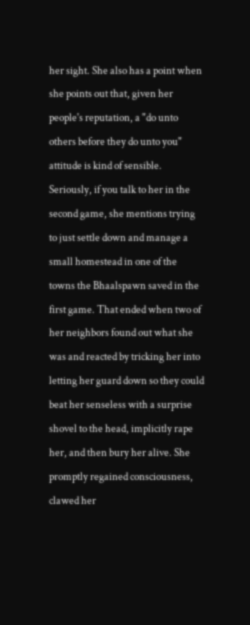her sight. She also has a point when she points out that, given her people's reputation, a "do unto others before they do unto you" attitude is kind of sensible. Seriously, if you talk to her in the second game, she mentions trying to just settle down and manage a small homestead in one of the towns the Bhaalspawn saved in the first game. That ended when two of her neighbors found out what she was and reacted by tricking her into letting her guard down so they could beat her senseless with a surprise shovel to the head, implicitly rape her, and then bury her alive. She promptly regained consciousness, clawed her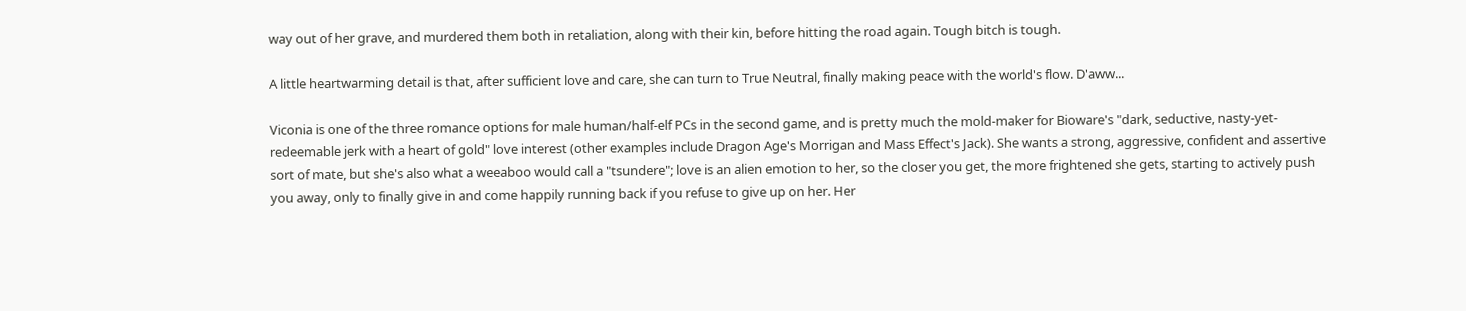way out of her grave, and murdered them both in retaliation, along with their kin, before hitting the road again. Tough bitch is tough.

A little heartwarming detail is that, after sufficient love and care, she can turn to True Neutral, finally making peace with the world's flow. D'aww...

Viconia is one of the three romance options for male human/half-elf PCs in the second game, and is pretty much the mold-maker for Bioware's "dark, seductive, nasty-yet-redeemable jerk with a heart of gold" love interest (other examples include Dragon Age's Morrigan and Mass Effect's Jack). She wants a strong, aggressive, confident and assertive sort of mate, but she's also what a weeaboo would call a "tsundere"; love is an alien emotion to her, so the closer you get, the more frightened she gets, starting to actively push you away, only to finally give in and come happily running back if you refuse to give up on her. Her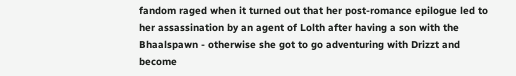fandom raged when it turned out that her post-romance epilogue led to her assassination by an agent of Lolth after having a son with the Bhaalspawn - otherwise she got to go adventuring with Drizzt and become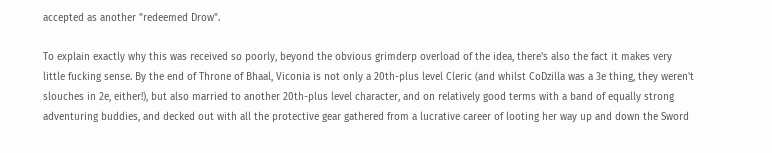accepted as another "redeemed Drow".

To explain exactly why this was received so poorly, beyond the obvious grimderp overload of the idea, there's also the fact it makes very little fucking sense. By the end of Throne of Bhaal, Viconia is not only a 20th-plus level Cleric (and whilst CoDzilla was a 3e thing, they weren't slouches in 2e, either!), but also married to another 20th-plus level character, and on relatively good terms with a band of equally strong adventuring buddies, and decked out with all the protective gear gathered from a lucrative career of looting her way up and down the Sword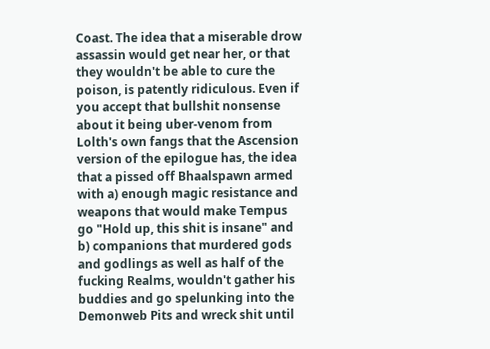Coast. The idea that a miserable drow assassin would get near her, or that they wouldn't be able to cure the poison, is patently ridiculous. Even if you accept that bullshit nonsense about it being uber-venom from Lolth's own fangs that the Ascension version of the epilogue has, the idea that a pissed off Bhaalspawn armed with a) enough magic resistance and weapons that would make Tempus go "Hold up, this shit is insane" and b) companions that murdered gods and godlings as well as half of the fucking Realms, wouldn't gather his buddies and go spelunking into the Demonweb Pits and wreck shit until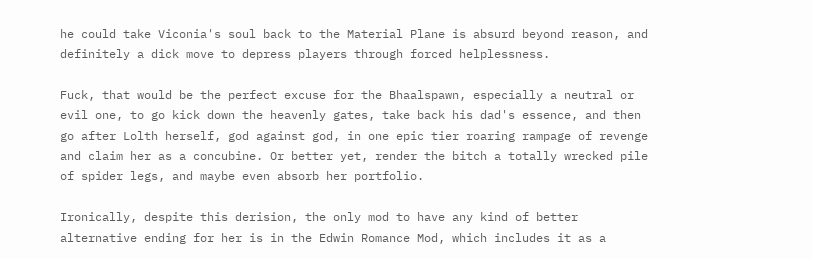he could take Viconia's soul back to the Material Plane is absurd beyond reason, and definitely a dick move to depress players through forced helplessness.

Fuck, that would be the perfect excuse for the Bhaalspawn, especially a neutral or evil one, to go kick down the heavenly gates, take back his dad's essence, and then go after Lolth herself, god against god, in one epic tier roaring rampage of revenge and claim her as a concubine. Or better yet, render the bitch a totally wrecked pile of spider legs, and maybe even absorb her portfolio.

Ironically, despite this derision, the only mod to have any kind of better alternative ending for her is in the Edwin Romance Mod, which includes it as a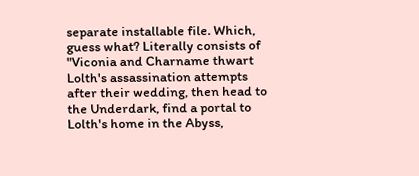separate installable file. Which, guess what? Literally consists of "Viconia and Charname thwart Lolth's assassination attempts after their wedding, then head to the Underdark, find a portal to Lolth's home in the Abyss,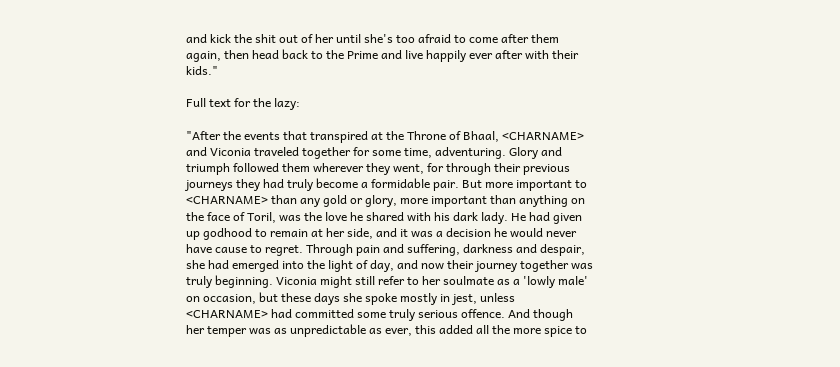and kick the shit out of her until she's too afraid to come after them again, then head back to the Prime and live happily ever after with their kids."

Full text for the lazy:

"After the events that transpired at the Throne of Bhaal, <CHARNAME> and Viconia traveled together for some time, adventuring. Glory and triumph followed them wherever they went, for through their previous journeys they had truly become a formidable pair. But more important to <CHARNAME> than any gold or glory, more important than anything on the face of Toril, was the love he shared with his dark lady. He had given up godhood to remain at her side, and it was a decision he would never have cause to regret. Through pain and suffering, darkness and despair, she had emerged into the light of day, and now their journey together was truly beginning. Viconia might still refer to her soulmate as a 'lowly male' on occasion, but these days she spoke mostly in jest, unless <CHARNAME> had committed some truly serious offence. And though her temper was as unpredictable as ever, this added all the more spice to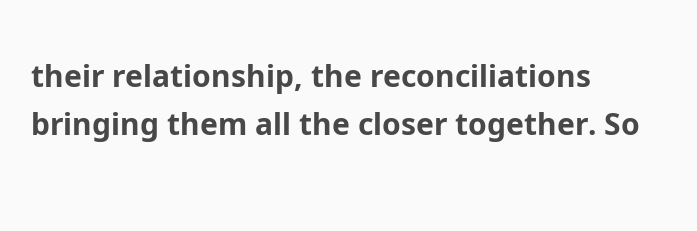their relationship, the reconciliations bringing them all the closer together. So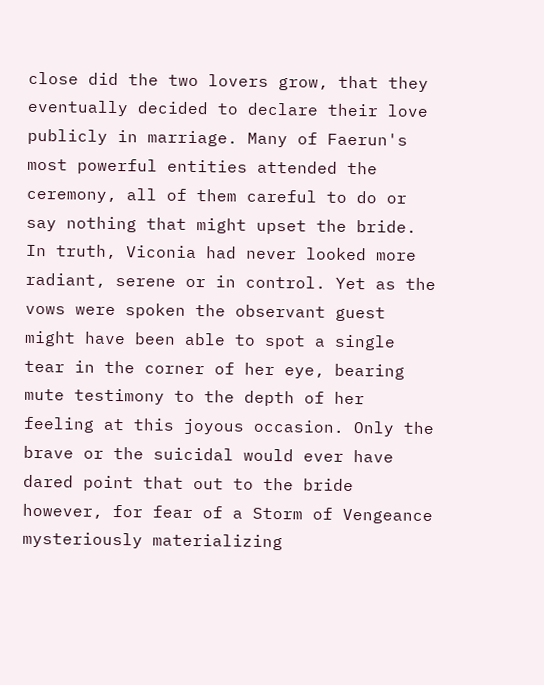close did the two lovers grow, that they eventually decided to declare their love publicly in marriage. Many of Faerun's most powerful entities attended the ceremony, all of them careful to do or say nothing that might upset the bride. In truth, Viconia had never looked more radiant, serene or in control. Yet as the vows were spoken the observant guest might have been able to spot a single tear in the corner of her eye, bearing mute testimony to the depth of her feeling at this joyous occasion. Only the brave or the suicidal would ever have dared point that out to the bride however, for fear of a Storm of Vengeance mysteriously materializing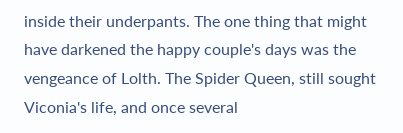inside their underpants. The one thing that might have darkened the happy couple's days was the vengeance of Lolth. The Spider Queen, still sought Viconia's life, and once several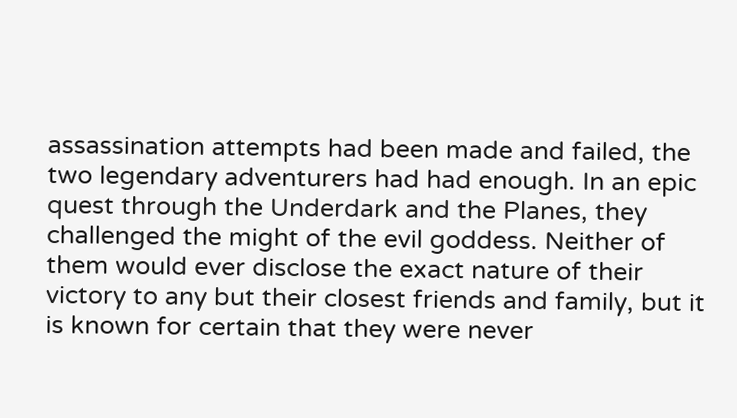assassination attempts had been made and failed, the two legendary adventurers had had enough. In an epic quest through the Underdark and the Planes, they challenged the might of the evil goddess. Neither of them would ever disclose the exact nature of their victory to any but their closest friends and family, but it is known for certain that they were never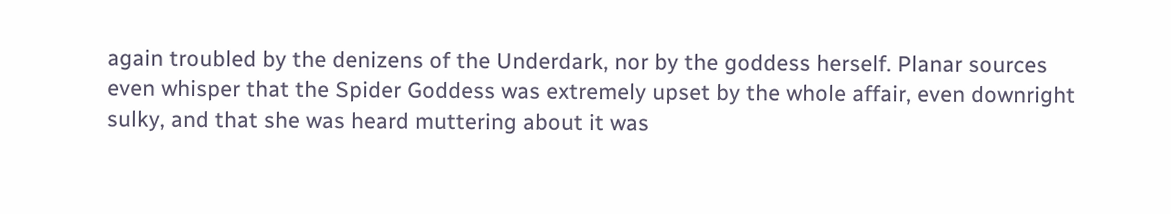again troubled by the denizens of the Underdark, nor by the goddess herself. Planar sources even whisper that the Spider Goddess was extremely upset by the whole affair, even downright sulky, and that she was heard muttering about it was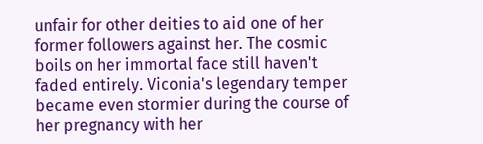unfair for other deities to aid one of her former followers against her. The cosmic boils on her immortal face still haven't faded entirely. Viconia's legendary temper became even stormier during the course of her pregnancy with her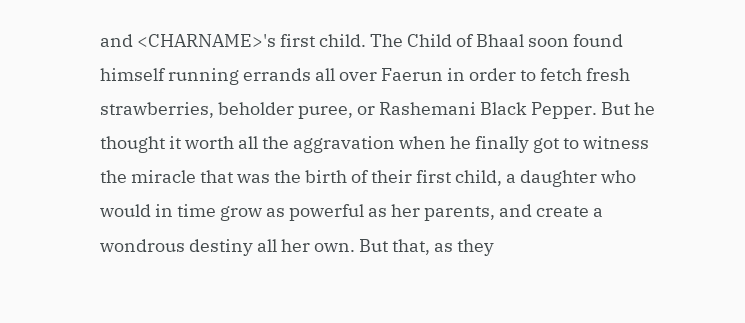and <CHARNAME>'s first child. The Child of Bhaal soon found himself running errands all over Faerun in order to fetch fresh strawberries, beholder puree, or Rashemani Black Pepper. But he thought it worth all the aggravation when he finally got to witness the miracle that was the birth of their first child, a daughter who would in time grow as powerful as her parents, and create a wondrous destiny all her own. But that, as they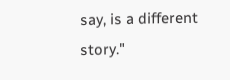say, is a different story."